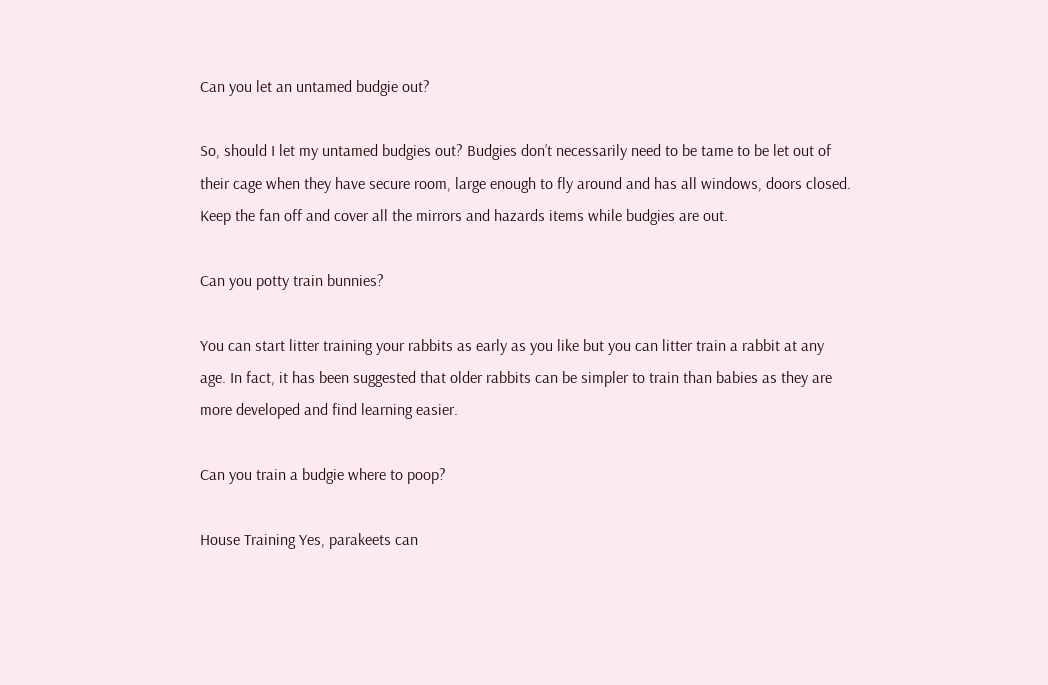Can you let an untamed budgie out?

So, should I let my untamed budgies out? Budgies don’t necessarily need to be tame to be let out of their cage when they have secure room, large enough to fly around and has all windows, doors closed. Keep the fan off and cover all the mirrors and hazards items while budgies are out.

Can you potty train bunnies?

You can start litter training your rabbits as early as you like but you can litter train a rabbit at any age. In fact, it has been suggested that older rabbits can be simpler to train than babies as they are more developed and find learning easier.

Can you train a budgie where to poop?

House Training Yes, parakeets can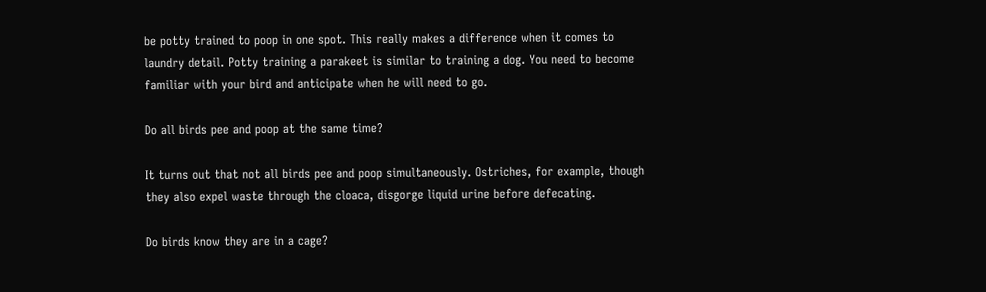be potty trained to poop in one spot. This really makes a difference when it comes to laundry detail. Potty training a parakeet is similar to training a dog. You need to become familiar with your bird and anticipate when he will need to go.

Do all birds pee and poop at the same time?

It turns out that not all birds pee and poop simultaneously. Ostriches, for example, though they also expel waste through the cloaca, disgorge liquid urine before defecating.

Do birds know they are in a cage?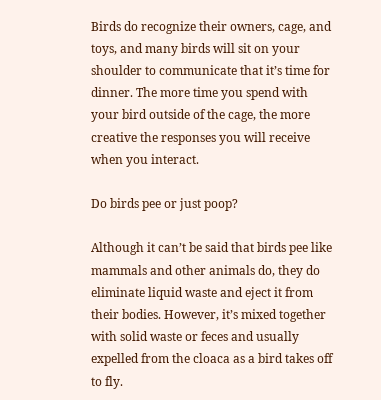Birds do recognize their owners, cage, and toys, and many birds will sit on your shoulder to communicate that it’s time for dinner. The more time you spend with your bird outside of the cage, the more creative the responses you will receive when you interact.

Do birds pee or just poop?

Although it can’t be said that birds pee like mammals and other animals do, they do eliminate liquid waste and eject it from their bodies. However, it’s mixed together with solid waste or feces and usually expelled from the cloaca as a bird takes off to fly.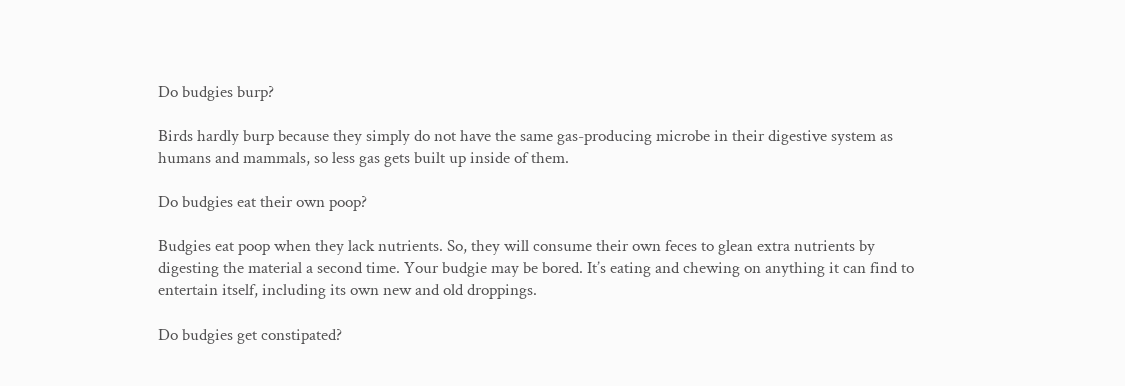Do budgies burp?

Birds hardly burp because they simply do not have the same gas-producing microbe in their digestive system as humans and mammals, so less gas gets built up inside of them.

Do budgies eat their own poop?

Budgies eat poop when they lack nutrients. So, they will consume their own feces to glean extra nutrients by digesting the material a second time. Your budgie may be bored. It’s eating and chewing on anything it can find to entertain itself, including its own new and old droppings.

Do budgies get constipated?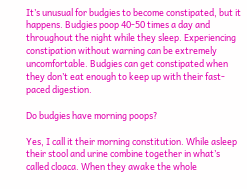It’s unusual for budgies to become constipated, but it happens. Budgies poop 40-50 times a day and throughout the night while they sleep. Experiencing constipation without warning can be extremely uncomfortable. Budgies can get constipated when they don’t eat enough to keep up with their fast-paced digestion.

Do budgies have morning poops?

Yes, I call it their morning constitution. While asleep their stool and urine combine together in what’s called cloaca. When they awake the whole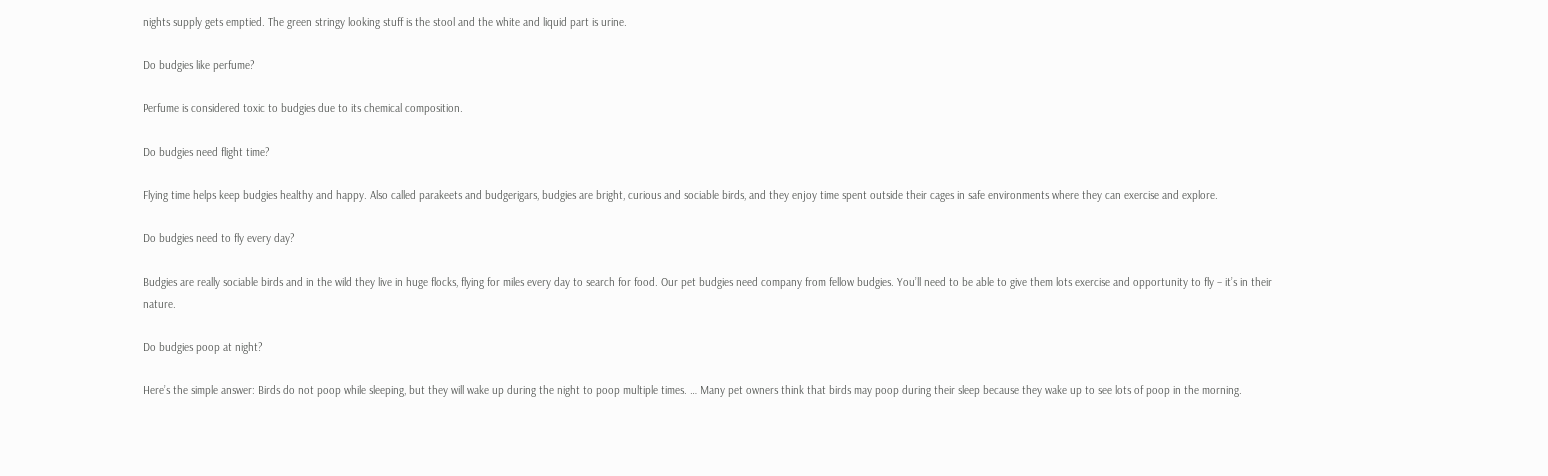nights supply gets emptied. The green stringy looking stuff is the stool and the white and liquid part is urine.

Do budgies like perfume?

Perfume is considered toxic to budgies due to its chemical composition.

Do budgies need flight time?

Flying time helps keep budgies healthy and happy. Also called parakeets and budgerigars, budgies are bright, curious and sociable birds, and they enjoy time spent outside their cages in safe environments where they can exercise and explore.

Do budgies need to fly every day?

Budgies are really sociable birds and in the wild they live in huge flocks, flying for miles every day to search for food. Our pet budgies need company from fellow budgies. You’ll need to be able to give them lots exercise and opportunity to fly – it’s in their nature.

Do budgies poop at night?

Here’s the simple answer: Birds do not poop while sleeping, but they will wake up during the night to poop multiple times. … Many pet owners think that birds may poop during their sleep because they wake up to see lots of poop in the morning.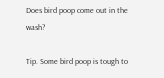Does bird poop come out in the wash?

Tip. Some bird poop is tough to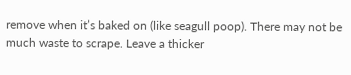remove when it’s baked on (like seagull poop). There may not be much waste to scrape. Leave a thicker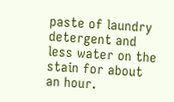paste of laundry detergent and less water on the stain for about an hour.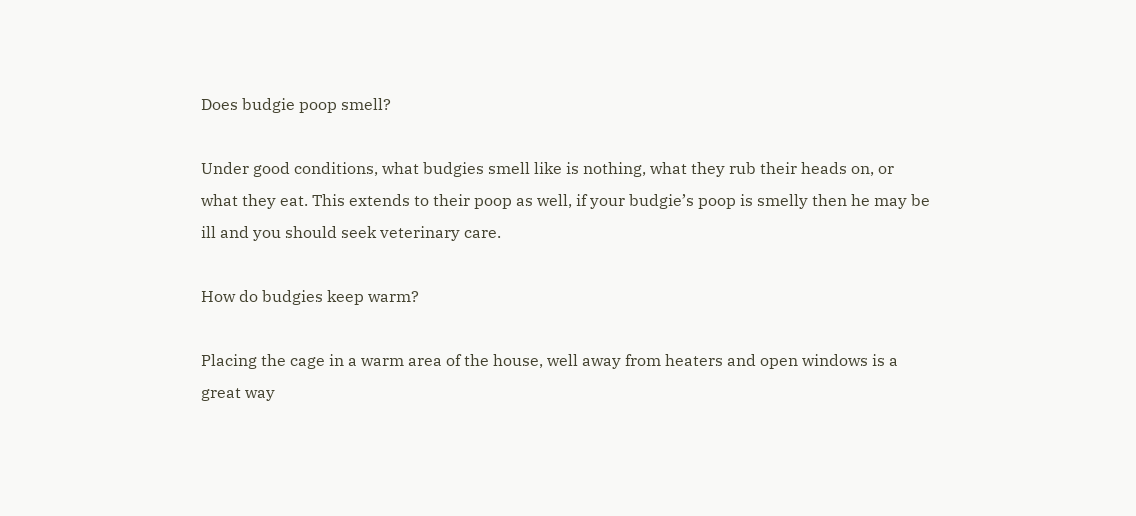Does budgie poop smell?

Under good conditions, what budgies smell like is nothing, what they rub their heads on, or what they eat. This extends to their poop as well, if your budgie’s poop is smelly then he may be ill and you should seek veterinary care.

How do budgies keep warm?

Placing the cage in a warm area of the house, well away from heaters and open windows is a great way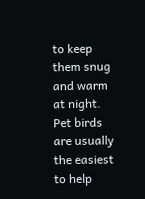to keep them snug and warm at night. Pet birds are usually the easiest to help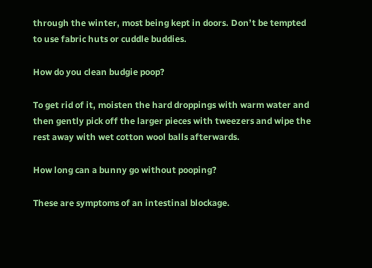through the winter, most being kept in doors. Don’t be tempted to use fabric huts or cuddle buddies.

How do you clean budgie poop?

To get rid of it, moisten the hard droppings with warm water and then gently pick off the larger pieces with tweezers and wipe the rest away with wet cotton wool balls afterwards.

How long can a bunny go without pooping?

These are symptoms of an intestinal blockage.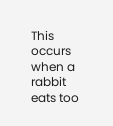This occurs when a rabbit eats too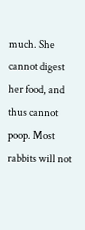much. She cannot digest her food, and thus cannot poop. Most rabbits will not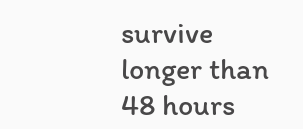survive longer than 48 hours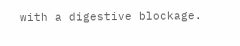with a digestive blockage.